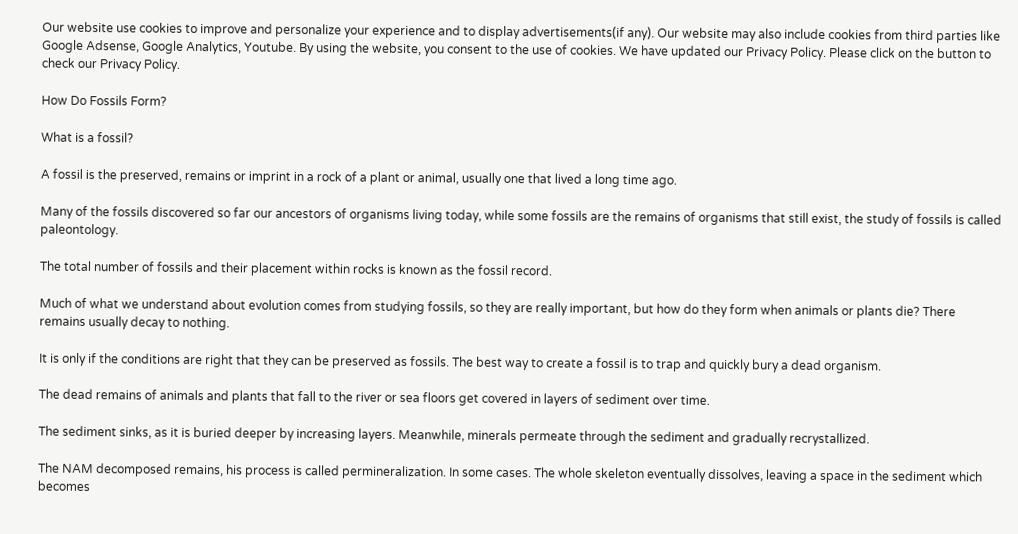Our website use cookies to improve and personalize your experience and to display advertisements(if any). Our website may also include cookies from third parties like Google Adsense, Google Analytics, Youtube. By using the website, you consent to the use of cookies. We have updated our Privacy Policy. Please click on the button to check our Privacy Policy.

How Do Fossils Form?

What is a fossil?

A fossil is the preserved, remains or imprint in a rock of a plant or animal, usually one that lived a long time ago.

Many of the fossils discovered so far our ancestors of organisms living today, while some fossils are the remains of organisms that still exist, the study of fossils is called paleontology.

The total number of fossils and their placement within rocks is known as the fossil record.

Much of what we understand about evolution comes from studying fossils, so they are really important, but how do they form when animals or plants die? There remains usually decay to nothing.

It is only if the conditions are right that they can be preserved as fossils. The best way to create a fossil is to trap and quickly bury a dead organism.

The dead remains of animals and plants that fall to the river or sea floors get covered in layers of sediment over time.

The sediment sinks, as it is buried deeper by increasing layers. Meanwhile, minerals permeate through the sediment and gradually recrystallized.

The NAM decomposed remains, his process is called permineralization. In some cases. The whole skeleton eventually dissolves, leaving a space in the sediment which becomes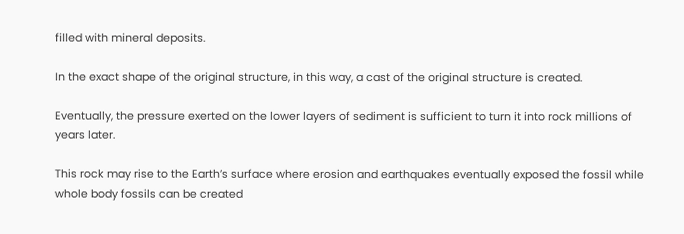filled with mineral deposits.

In the exact shape of the original structure, in this way, a cast of the original structure is created.

Eventually, the pressure exerted on the lower layers of sediment is sufficient to turn it into rock millions of years later.

This rock may rise to the Earth’s surface where erosion and earthquakes eventually exposed the fossil while whole body fossils can be created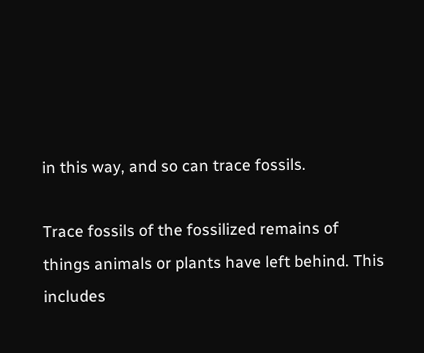in this way, and so can trace fossils.

Trace fossils of the fossilized remains of things animals or plants have left behind. This includes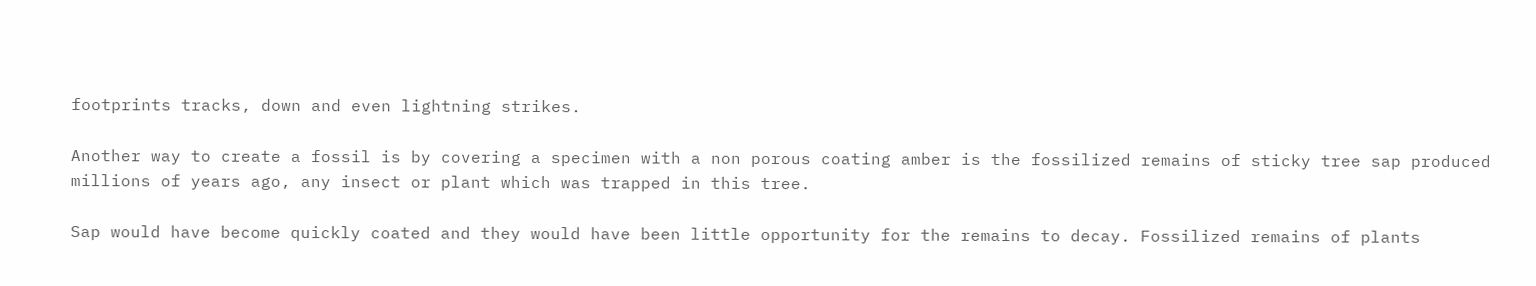footprints tracks, down and even lightning strikes.

Another way to create a fossil is by covering a specimen with a non porous coating amber is the fossilized remains of sticky tree sap produced millions of years ago, any insect or plant which was trapped in this tree.

Sap would have become quickly coated and they would have been little opportunity for the remains to decay. Fossilized remains of plants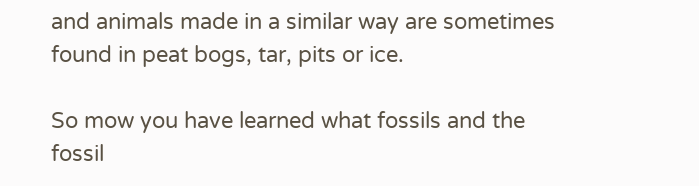and animals made in a similar way are sometimes found in peat bogs, tar, pits or ice.

So mow you have learned what fossils and the fossil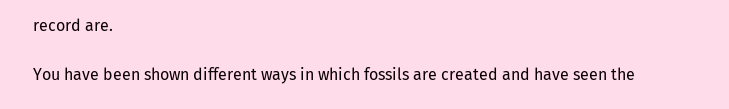record are.

You have been shown different ways in which fossils are created and have seen the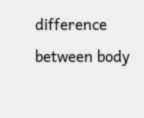difference between body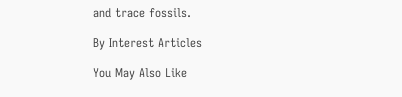and trace fossils.

By Interest Articles

You May Also Like